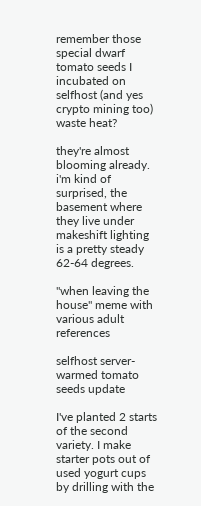remember those special dwarf tomato seeds I incubated on selfhost (and yes crypto mining too) waste heat?

they're almost blooming already. i'm kind of surprised, the basement where they live under makeshift lighting is a pretty steady 62-64 degrees.

"when leaving the house" meme with various adult references

selfhost server-warmed tomato seeds update

I've planted 2 starts of the second variety. I make starter pots out of used yogurt cups by drilling with the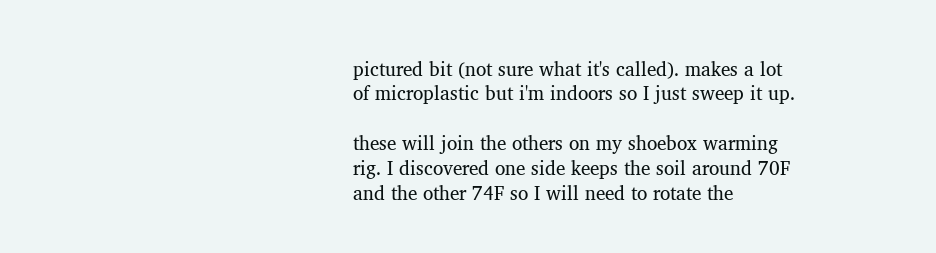pictured bit (not sure what it's called). makes a lot of microplastic but i'm indoors so I just sweep it up.

these will join the others on my shoebox warming rig. I discovered one side keeps the soil around 70F and the other 74F so I will need to rotate the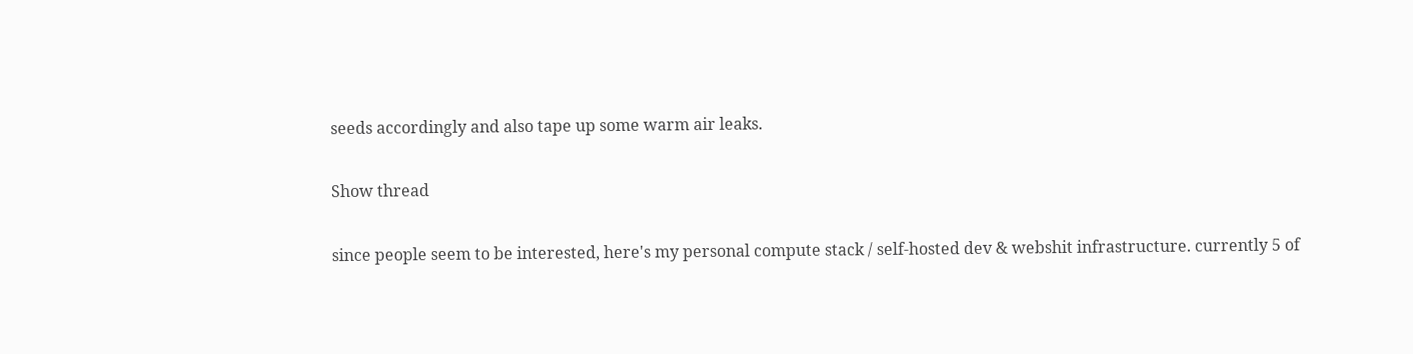seeds accordingly and also tape up some warm air leaks.

Show thread

since people seem to be interested, here's my personal compute stack / self-hosted dev & webshit infrastructure. currently 5 of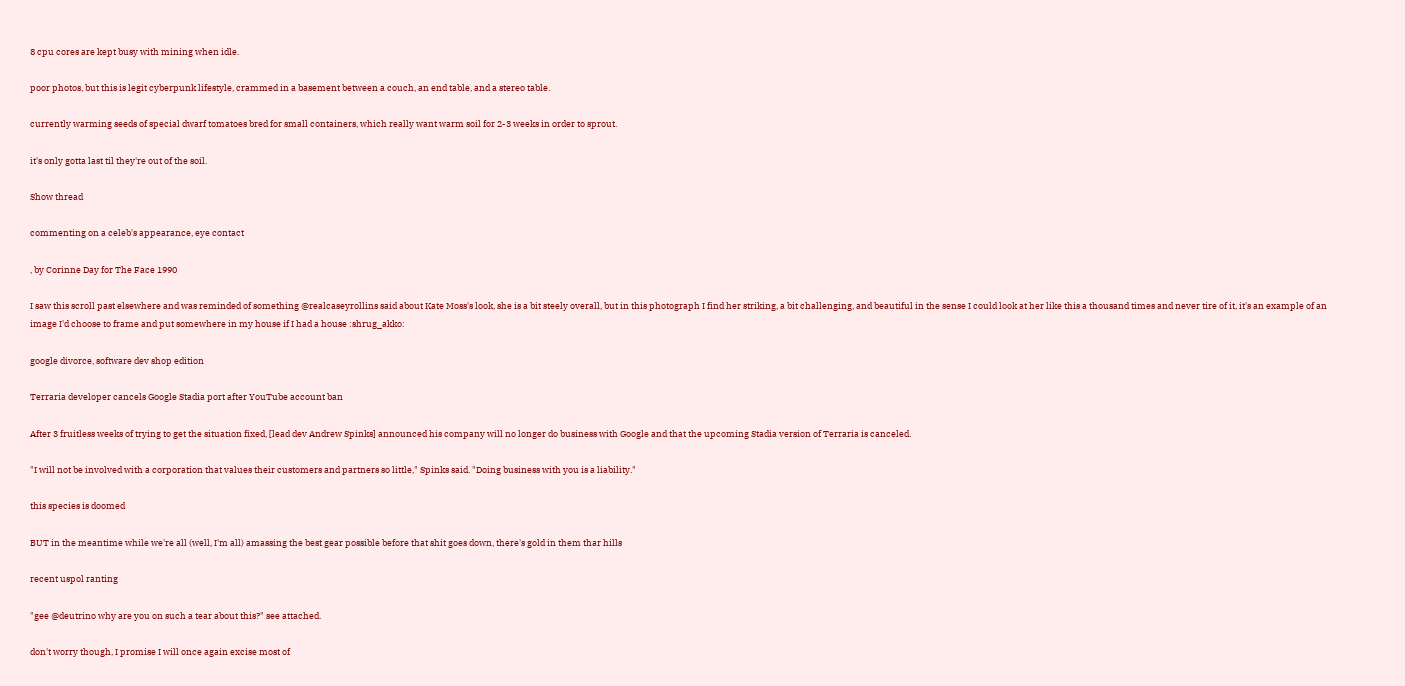8 cpu cores are kept busy with mining when idle.

poor photos, but this is legit cyberpunk lifestyle, crammed in a basement between a couch, an end table, and a stereo table.

currently warming seeds of special dwarf tomatoes bred for small containers, which really want warm soil for 2-3 weeks in order to sprout.

it's only gotta last til they're out of the soil.

Show thread

commenting on a celeb's appearance, eye contact

, by Corinne Day for The Face 1990

I saw this scroll past elsewhere and was reminded of something @realcaseyrollins said about Kate Moss's look, she is a bit steely overall, but in this photograph I find her striking, a bit challenging, and beautiful in the sense I could look at her like this a thousand times and never tire of it, it's an example of an image I'd choose to frame and put somewhere in my house if I had a house :shrug_akko:

google divorce, software dev shop edition

Terraria developer cancels Google Stadia port after YouTube account ban

After 3 fruitless weeks of trying to get the situation fixed, [lead dev Andrew Spinks] announced his company will no longer do business with Google and that the upcoming Stadia version of Terraria is canceled.

"I will not be involved with a corporation that values their customers and partners so little," Spinks said. "Doing business with you is a liability."

this species is doomed

BUT in the meantime while we're all (well, I'm all) amassing the best gear possible before that shit goes down, there's gold in them thar hills

recent uspol ranting

"gee @deutrino why are you on such a tear about this?" see attached.

don't worry though, I promise I will once again excise most of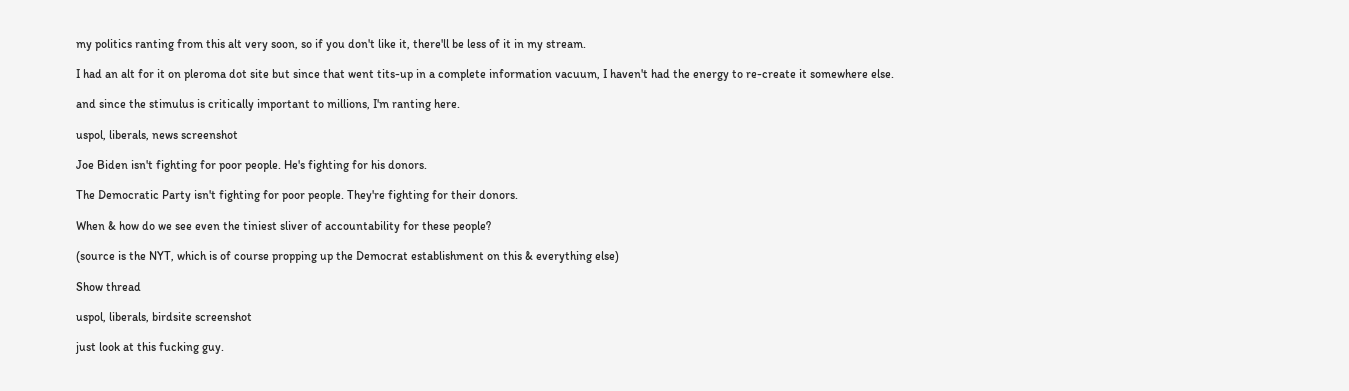my politics ranting from this alt very soon, so if you don't like it, there'll be less of it in my stream.

I had an alt for it on pleroma dot site but since that went tits-up in a complete information vacuum, I haven't had the energy to re-create it somewhere else.

and since the stimulus is critically important to millions, I'm ranting here.

uspol, liberals, news screenshot

Joe Biden isn't fighting for poor people. He's fighting for his donors.

The Democratic Party isn't fighting for poor people. They're fighting for their donors.

When & how do we see even the tiniest sliver of accountability for these people?

(source is the NYT, which is of course propping up the Democrat establishment on this & everything else)

Show thread

uspol, liberals, birdsite screenshot

just look at this fucking guy.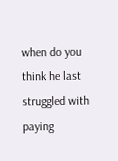when do you think he last struggled with paying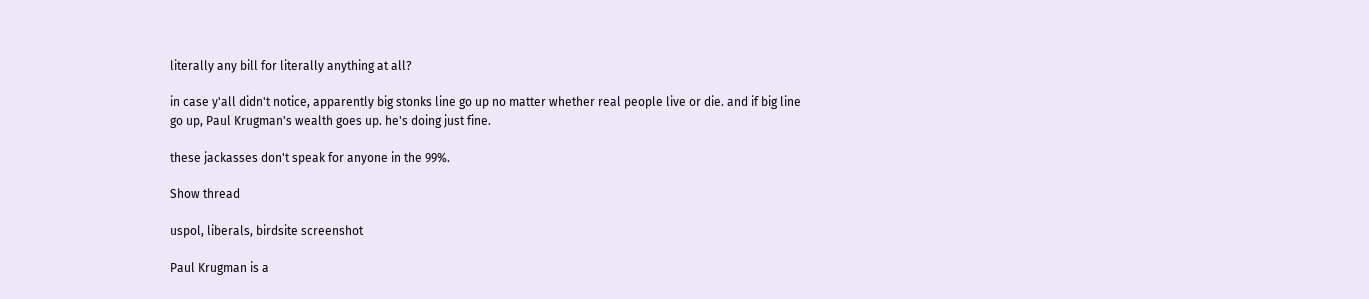literally any bill for literally anything at all?

in case y'all didn't notice, apparently big stonks line go up no matter whether real people live or die. and if big line go up, Paul Krugman's wealth goes up. he's doing just fine.

these jackasses don't speak for anyone in the 99%.

Show thread

uspol, liberals, birdsite screenshot

Paul Krugman is a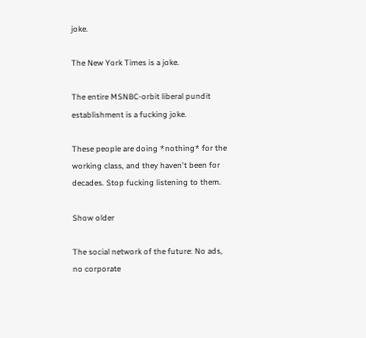joke.

The New York Times is a joke.

The entire MSNBC-orbit liberal pundit establishment is a fucking joke.

These people are doing *nothing* for the working class, and they haven't been for decades. Stop fucking listening to them.

Show older

The social network of the future: No ads, no corporate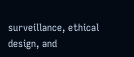surveillance, ethical design, and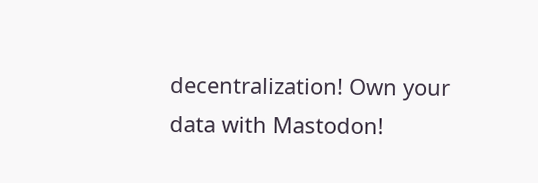decentralization! Own your data with Mastodon!